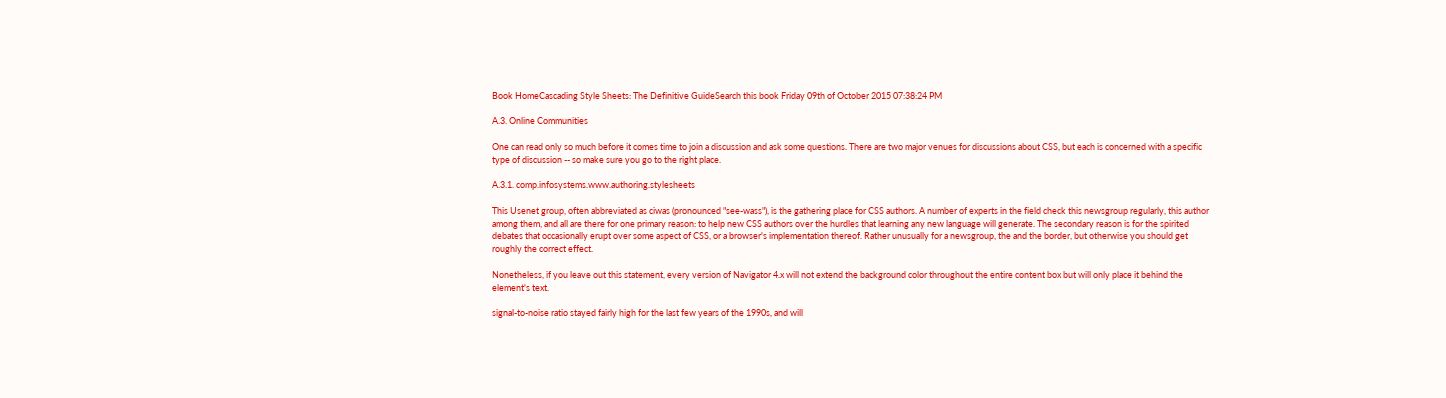Book HomeCascading Style Sheets: The Definitive GuideSearch this book Friday 09th of October 2015 07:38:24 PM

A.3. Online Communities

One can read only so much before it comes time to join a discussion and ask some questions. There are two major venues for discussions about CSS, but each is concerned with a specific type of discussion -- so make sure you go to the right place.

A.3.1. comp.infosystems.www.authoring.stylesheets

This Usenet group, often abbreviated as ciwas (pronounced "see-wass"), is the gathering place for CSS authors. A number of experts in the field check this newsgroup regularly, this author among them, and all are there for one primary reason: to help new CSS authors over the hurdles that learning any new language will generate. The secondary reason is for the spirited debates that occasionally erupt over some aspect of CSS, or a browser's implementation thereof. Rather unusually for a newsgroup, the and the border, but otherwise you should get roughly the correct effect.

Nonetheless, if you leave out this statement, every version of Navigator 4.x will not extend the background color throughout the entire content box but will only place it behind the element's text.

signal-to-noise ratio stayed fairly high for the last few years of the 1990s, and will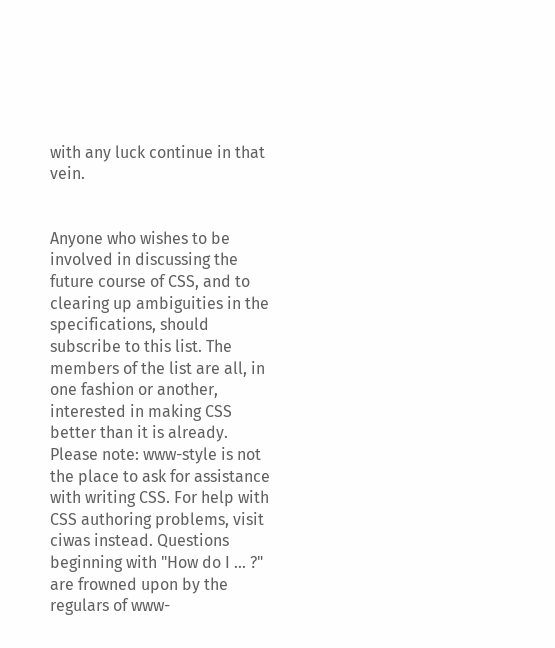with any luck continue in that vein.


Anyone who wishes to be involved in discussing the future course of CSS, and to clearing up ambiguities in the specifications, should subscribe to this list. The members of the list are all, in one fashion or another, interested in making CSS better than it is already. Please note: www-style is not the place to ask for assistance with writing CSS. For help with CSS authoring problems, visit ciwas instead. Questions beginning with "How do I ... ?" are frowned upon by the regulars of www-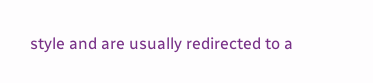style and are usually redirected to a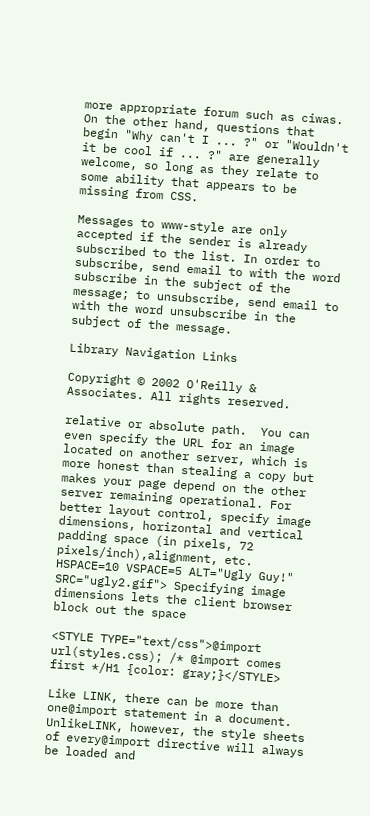more appropriate forum such as ciwas. On the other hand, questions that begin "Why can't I ... ?" or "Wouldn't it be cool if ... ?" are generally welcome, so long as they relate to some ability that appears to be missing from CSS.

Messages to www-style are only accepted if the sender is already subscribed to the list. In order to subscribe, send email to with the word subscribe in the subject of the message; to unsubscribe, send email to with the word unsubscribe in the subject of the message.

Library Navigation Links

Copyright © 2002 O'Reilly & Associates. All rights reserved.

relative or absolute path.  You can even specify the URL for an image located on another server, which is more honest than stealing a copy but makes your page depend on the other server remaining operational. For better layout control, specify image dimensions, horizontal and vertical padding space (in pixels, 72 pixels/inch),alignment, etc.
HSPACE=10 VSPACE=5 ALT="Ugly Guy!" SRC="ugly2.gif"> Specifying image dimensions lets the client browser block out the space

<STYLE TYPE="text/css">@import url(styles.css); /* @import comes first */H1 {color: gray;}</STYLE>

Like LINK, there can be more than one@import statement in a document. UnlikeLINK, however, the style sheets of every@import directive will always be loaded and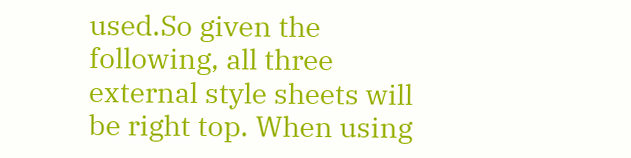used.So given the following, all three external style sheets will be right top. When using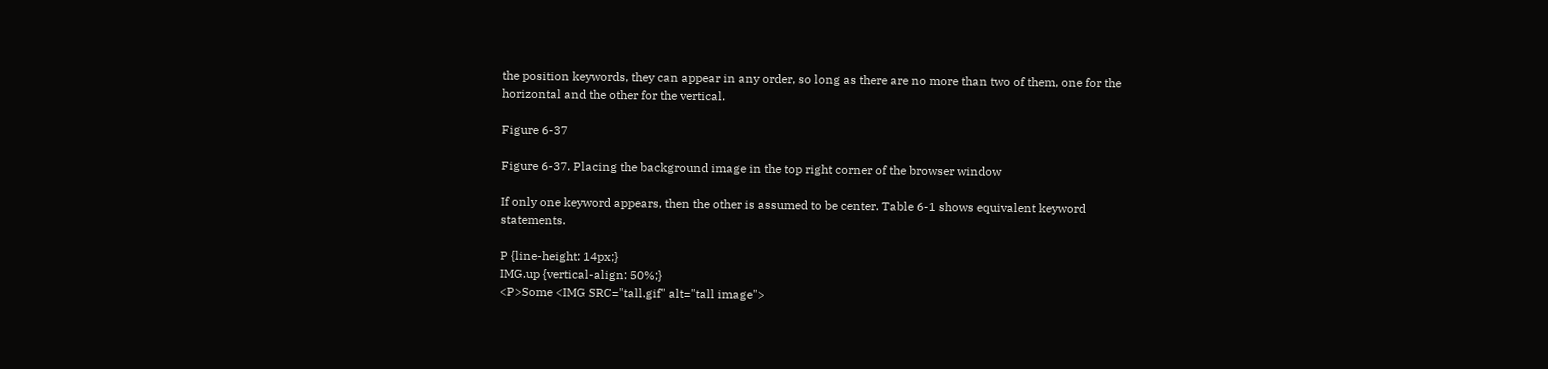the position keywords, they can appear in any order, so long as there are no more than two of them, one for the horizontal and the other for the vertical.

Figure 6-37

Figure 6-37. Placing the background image in the top right corner of the browser window

If only one keyword appears, then the other is assumed to be center. Table 6-1 shows equivalent keyword statements.

P {line-height: 14px;}
IMG.up {vertical-align: 50%;}
<P>Some <IMG SRC="tall.gif" alt="tall image">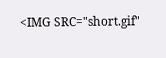<IMG SRC="short.gif"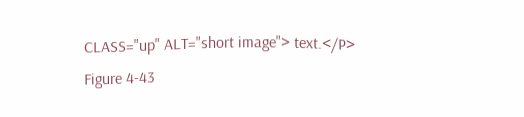CLASS="up" ALT="short image"> text.</P>
Figure 4-43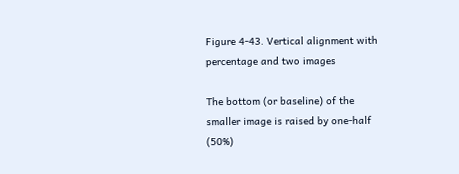Figure 4-43. Vertical alignment with percentage and two images

The bottom (or baseline) of the smaller image is raised by one-half (50%)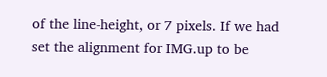of the line-height, or 7 pixels. If we had set the alignment for IMG.up to be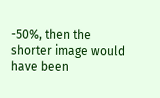-50%, then the shorter image would have been